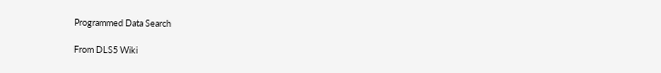Programmed Data Search

From DLS5 Wiki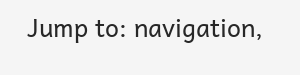Jump to: navigation,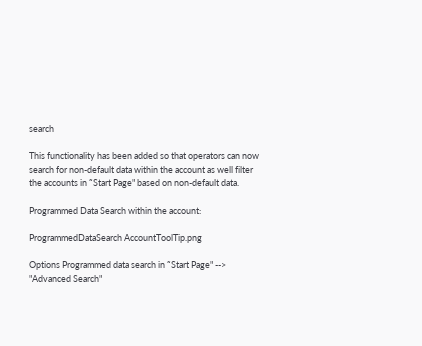search

This functionality has been added so that operators can now search for non-default data within the account as well filter the accounts in ˜Start Page" based on non-default data.

Programmed Data Search within the account:

ProgrammedDataSearch AccountToolTip.png

Options Programmed data search in ˜Start Page" --> "Advanced Search"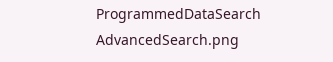ProgrammedDataSearch AdvancedSearch.png